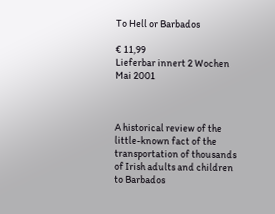To Hell or Barbados

€ 11,99
Lieferbar innert 2 Wochen
Mai 2001



A historical review of the little-known fact of the transportation of thousands of Irish adults and children to Barbados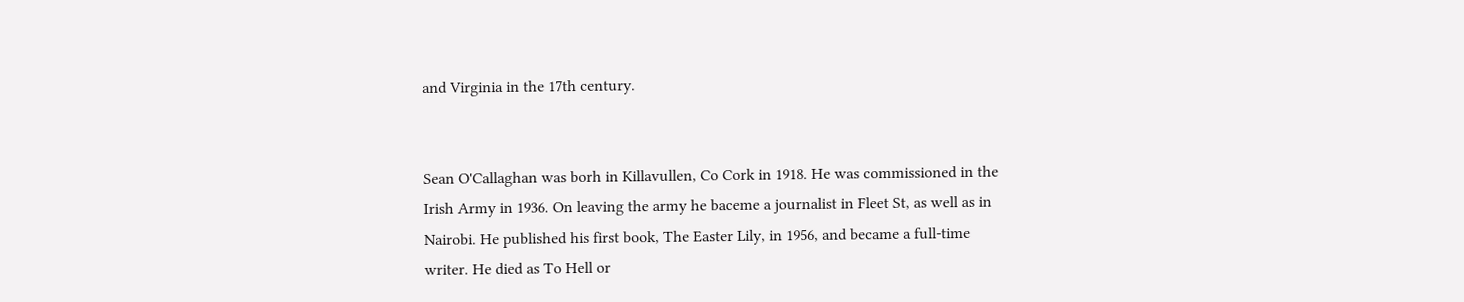and Virginia in the 17th century.


Sean O'Callaghan was borh in Killavullen, Co Cork in 1918. He was commissioned in the Irish Army in 1936. On leaving the army he baceme a journalist in Fleet St, as well as in Nairobi. He published his first book, The Easter Lily, in 1956, and became a full-time writer. He died as To Hell or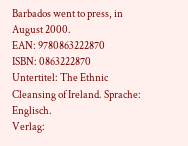Barbados went to press, in August 2000.
EAN: 9780863222870
ISBN: 0863222870
Untertitel: The Ethnic Cleansing of Ireland. Sprache: Englisch.
Verlag: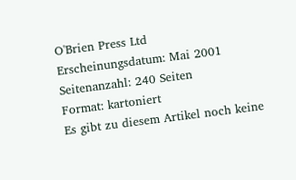O'Brien Press Ltd
Erscheinungsdatum: Mai 2001
Seitenanzahl: 240 Seiten
Format: kartoniert
Es gibt zu diesem Artikel noch keine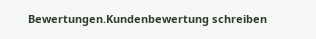Bewertungen.Kundenbewertung schreiben